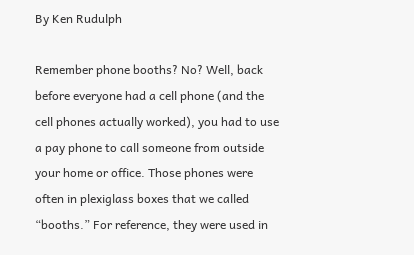By Ken Rudulph

Remember phone booths? No? Well, back before everyone had a cell phone (and the cell phones actually worked), you had to use a pay phone to call someone from outside your home or office. Those phones were often in plexiglass boxes that we called “booths.” For reference, they were used in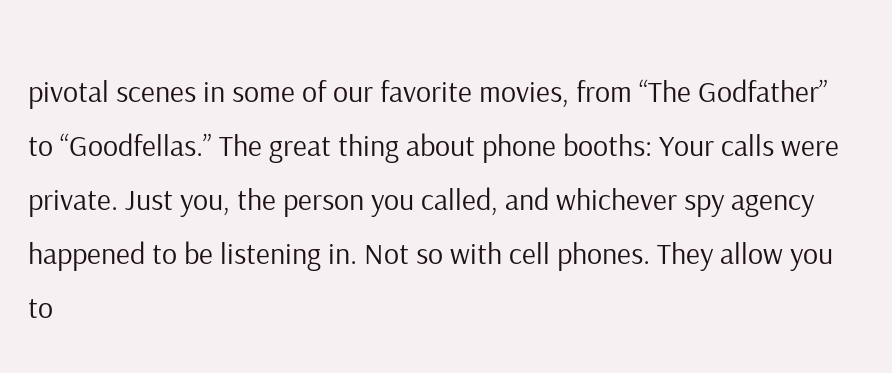pivotal scenes in some of our favorite movies, from “The Godfather” to “Goodfellas.” The great thing about phone booths: Your calls were private. Just you, the person you called, and whichever spy agency happened to be listening in. Not so with cell phones. They allow you to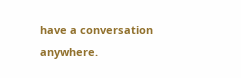have a conversation anywhere.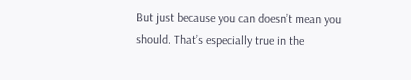But just because you can doesn’t mean you should. That’s especially true in the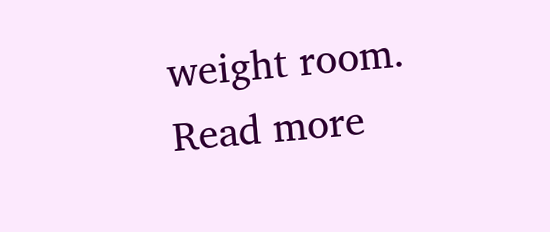weight room.
Read more